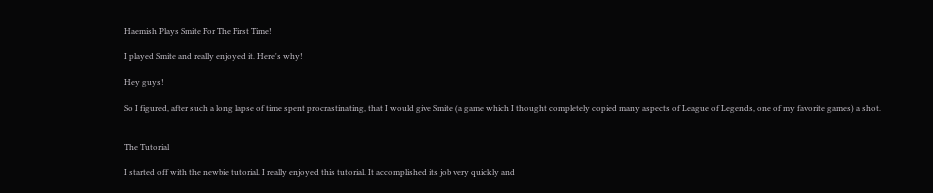Haemish Plays Smite For The First Time!

I played Smite and really enjoyed it. Here's why!

Hey guys!

So I figured, after such a long lapse of time spent procrastinating, that I would give Smite (a game which I thought completely copied many aspects of League of Legends, one of my favorite games) a shot.


The Tutorial

I started off with the newbie tutorial. I really enjoyed this tutorial. It accomplished its job very quickly and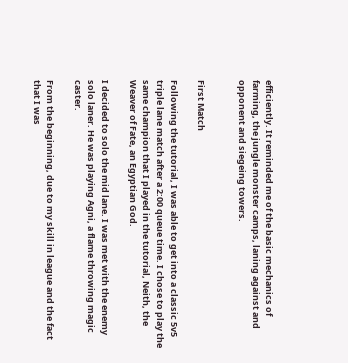efficiently. It reminded me of the basic mechanics of farming, the jungle monster camps, laning against and opponent and siegeing towers.


First Match

Following the tutorial, I was able to get into a classic 5v5 triple lane match after a 2:00 queue time. I chose to play the same champion that I played in the tutorial, Neith, the Weaver of Fate, an Egyptian God.

I decided to solo the mid lane. I was met with the enemy solo laner. He was playing Agni, a flame throwing magic caster.

From the beginning, due to my skill in league and the fact that I was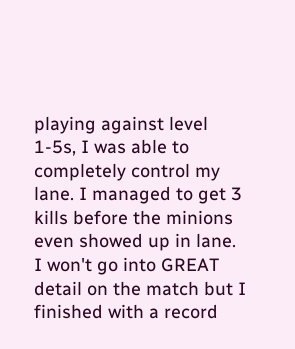playing against level 1-5s, I was able to completely control my lane. I managed to get 3 kills before the minions even showed up in lane. I won't go into GREAT detail on the match but I finished with a record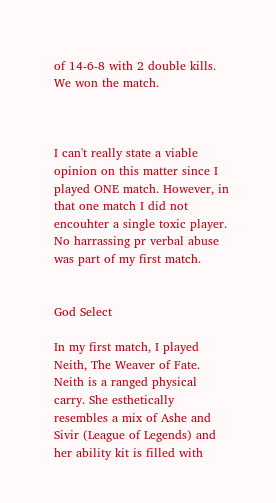of 14-6-8 with 2 double kills. We won the match.



I can't really state a viable opinion on this matter since I played ONE match. However, in that one match I did not encouhter a single toxic player. No harrassing pr verbal abuse was part of my first match.


God Select

In my first match, I played Neith, The Weaver of Fate. Neith is a ranged physical carry. She esthetically resembles a mix of Ashe and Sivir (League of Legends) and her ability kit is filled with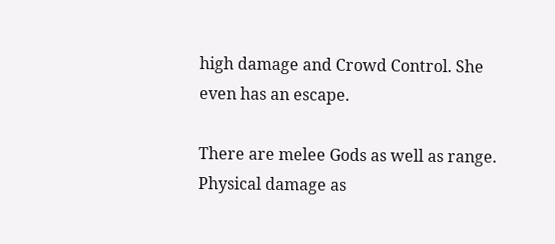high damage and Crowd Control. She even has an escape.

There are melee Gods as well as range. Physical damage as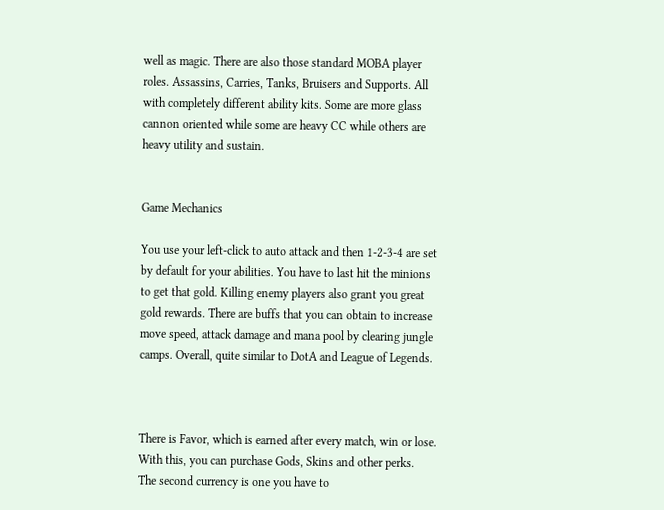well as magic. There are also those standard MOBA player roles. Assassins, Carries, Tanks, Bruisers and Supports. All with completely different ability kits. Some are more glass cannon oriented while some are heavy CC while others are heavy utility and sustain.


Game Mechanics

You use your left-click to auto attack and then 1-2-3-4 are set by default for your abilities. You have to last hit the minions to get that gold. Killing enemy players also grant you great gold rewards. There are buffs that you can obtain to increase move speed, attack damage and mana pool by clearing jungle camps. Overall, quite similar to DotA and League of Legends.



There is Favor, which is earned after every match, win or lose. With this, you can purchase Gods, Skins and other perks.
The second currency is one you have to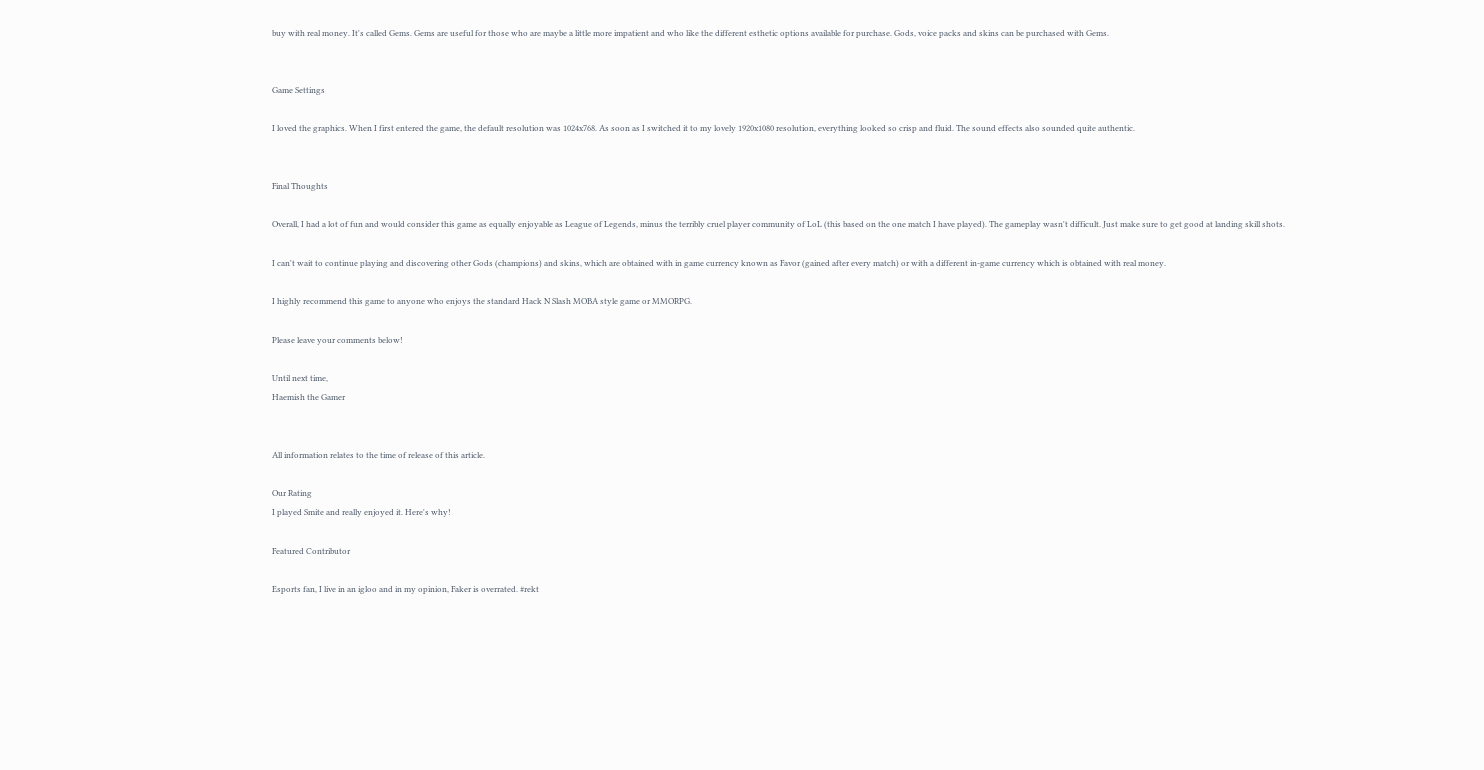buy with real money. It's called Gems. Gems are useful for those who are maybe a little more impatient and who like the different esthetic options available for purchase. Gods, voice packs and skins can be purchased with Gems.


Game Settings

I loved the graphics. When I first entered the game, the default resolution was 1024x768. As soon as I switched it to my lovely 1920x1080 resolution, everything looked so crisp and fluid. The sound effects also sounded quite authentic.


Final Thoughts

Overall, I had a lot of fun and would consider this game as equally enjoyable as League of Legends, minus the terribly cruel player community of LoL (this based on the one match I have played). The gameplay wasn't difficult. Just make sure to get good at landing skill shots.

I can't wait to continue playing and discovering other Gods (champions) and skins, which are obtained with in game currency known as Favor (gained after every match) or with a different in-game currency which is obtained with real money.

I highly recommend this game to anyone who enjoys the standard Hack N Slash MOBA style game or MMORPG.

Please leave your comments below!

Until next time,
Haemish the Gamer


All information relates to the time of release of this article.

Our Rating
I played Smite and really enjoyed it. Here's why!

Featured Contributor

Esports fan, I live in an igloo and in my opinion, Faker is overrated. #rekt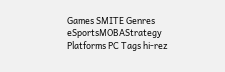Games SMITE Genres eSportsMOBAStrategy Platforms PC Tags hi-rez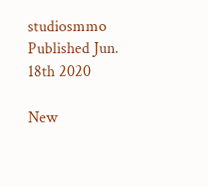studiosmmo
Published Jun. 18th 2020

New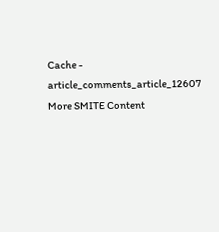Cache - article_comments_article_12607
More SMITE Content